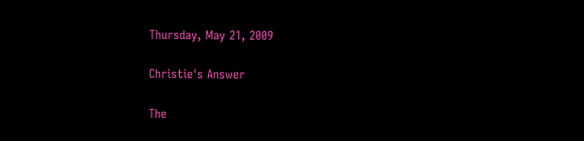Thursday, May 21, 2009

Christie's Answer

The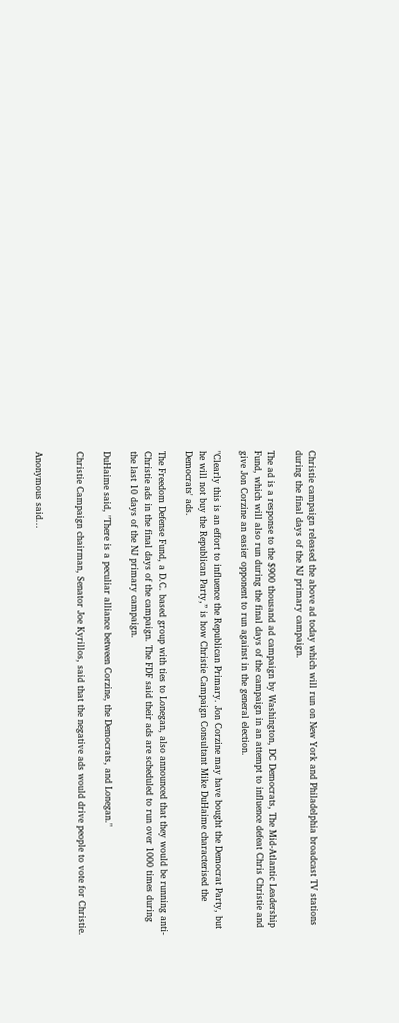Christie campaign released the above ad today which will run on New York and Philadelphia broadcast TV stations during the final days of the NJ primary campaign.

The ad is a response to the $900 thousand ad campaign by Washington, DC Democrats, The Mid-Atlantic Leadership Fund, which will also run during the final days of the campaign in an attempt to influence defeat Chris Christie and give Jon Corzine an easier opponent to run against in the general election.

"Clearly this is an effort to influence the Republican Primary. Jon Corzine may have bought the Democrat Party, but he will not buy the Republican Party,” is how Christie Campaign Consultant Mike DuHaime characterised the Democrats' ads.

The Freedom Defense Fund, a D.C. based group with ties to Lonegan, also announced that they would be running anti-Christie ads in the final days of the campaign. The FDF said their ads are scheduled to run over 1000 times during the last 10 days of the NJ primary campaign.

DuHaime said, "There is a peculiar alliance between Corzine, the Democrats, and Lonegan."

Christie Campaign chairman, Senator Joe Kyrillos, said that the negative ads would drive people to vote for Christie.


Anonymous said...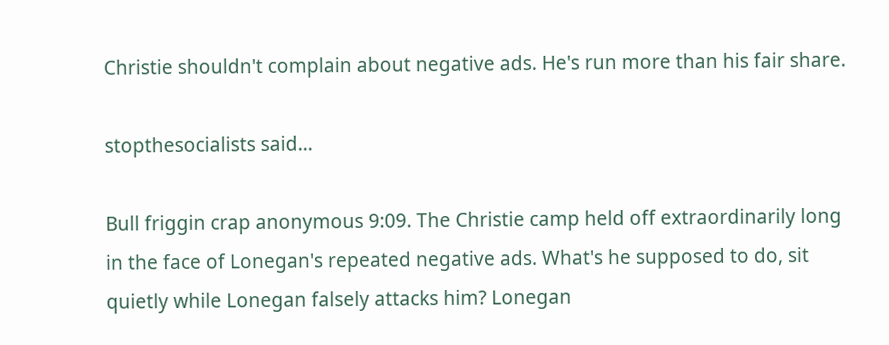Christie shouldn't complain about negative ads. He's run more than his fair share.

stopthesocialists said...

Bull friggin crap anonymous 9:09. The Christie camp held off extraordinarily long in the face of Lonegan's repeated negative ads. What's he supposed to do, sit quietly while Lonegan falsely attacks him? Lonegan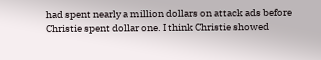had spent nearly a million dollars on attack ads before Christie spent dollar one. I think Christie showed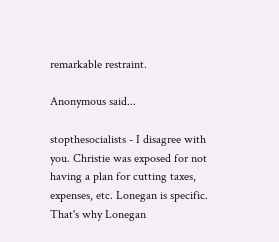remarkable restraint.

Anonymous said...

stopthesocialists - I disagree with you. Christie was exposed for not having a plan for cutting taxes, expenses, etc. Lonegan is specific. That's why Lonegan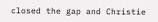closed the gap and Christie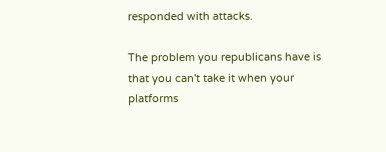responded with attacks.

The problem you republicans have is that you can't take it when your platforms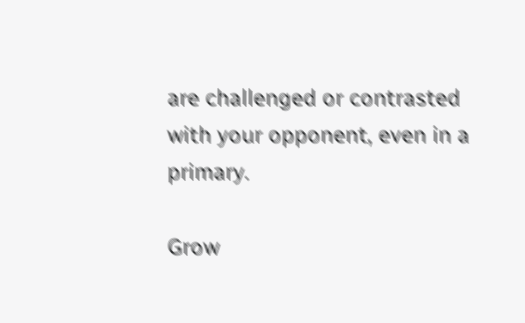are challenged or contrasted with your opponent, even in a primary.

Grow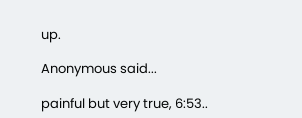up.

Anonymous said...

painful but very true, 6:53..